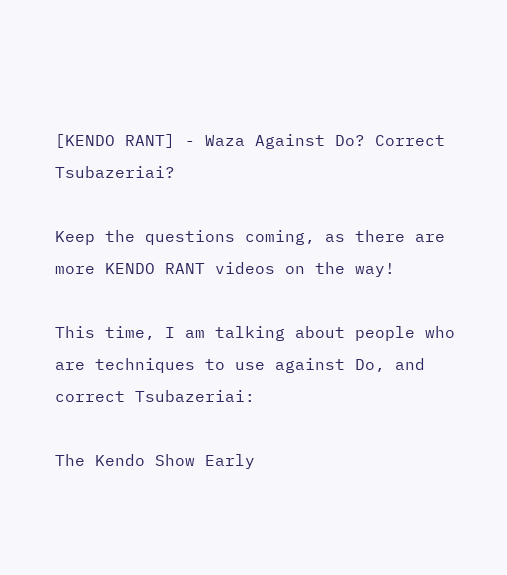[KENDO RANT] - Waza Against Do? Correct Tsubazeriai?

Keep the questions coming, as there are more KENDO RANT videos on the way!

This time, I am talking about people who are techniques to use against Do, and correct Tsubazeriai:

The Kendo Show Early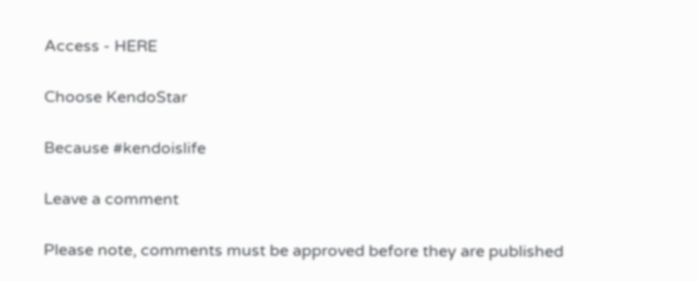Access - HERE

Choose KendoStar

Because #kendoislife

Leave a comment

Please note, comments must be approved before they are published